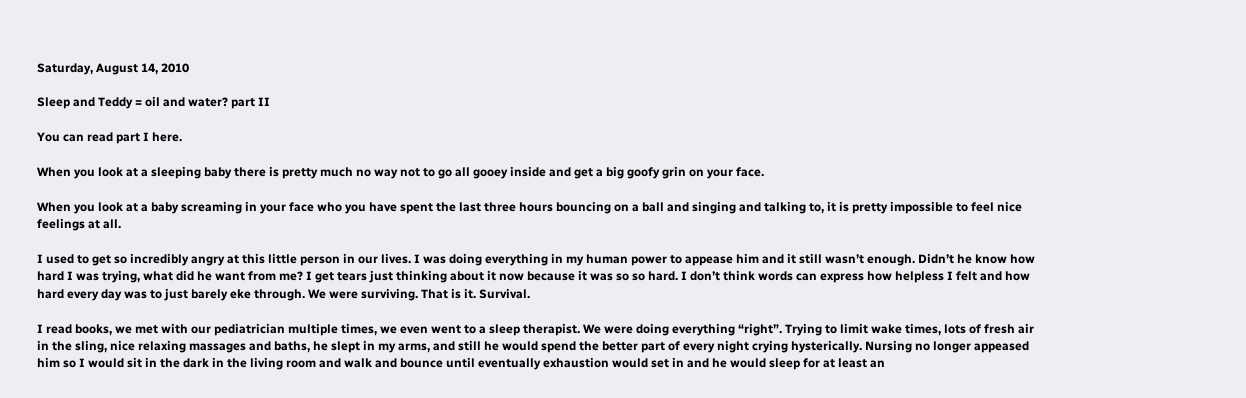Saturday, August 14, 2010

Sleep and Teddy = oil and water? part II

You can read part I here.

When you look at a sleeping baby there is pretty much no way not to go all gooey inside and get a big goofy grin on your face.

When you look at a baby screaming in your face who you have spent the last three hours bouncing on a ball and singing and talking to, it is pretty impossible to feel nice feelings at all.

I used to get so incredibly angry at this little person in our lives. I was doing everything in my human power to appease him and it still wasn’t enough. Didn’t he know how hard I was trying, what did he want from me? I get tears just thinking about it now because it was so so hard. I don’t think words can express how helpless I felt and how hard every day was to just barely eke through. We were surviving. That is it. Survival.

I read books, we met with our pediatrician multiple times, we even went to a sleep therapist. We were doing everything “right”. Trying to limit wake times, lots of fresh air in the sling, nice relaxing massages and baths, he slept in my arms, and still he would spend the better part of every night crying hysterically. Nursing no longer appeased him so I would sit in the dark in the living room and walk and bounce until eventually exhaustion would set in and he would sleep for at least an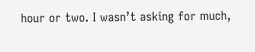hour or two. I wasn’t asking for much,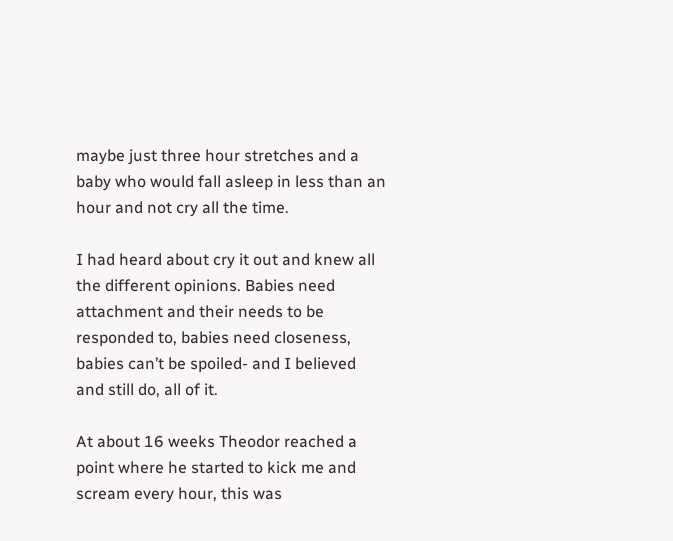maybe just three hour stretches and a baby who would fall asleep in less than an hour and not cry all the time.

I had heard about cry it out and knew all the different opinions. Babies need attachment and their needs to be responded to, babies need closeness, babies can’t be spoiled- and I believed and still do, all of it.

At about 16 weeks Theodor reached a point where he started to kick me and scream every hour, this was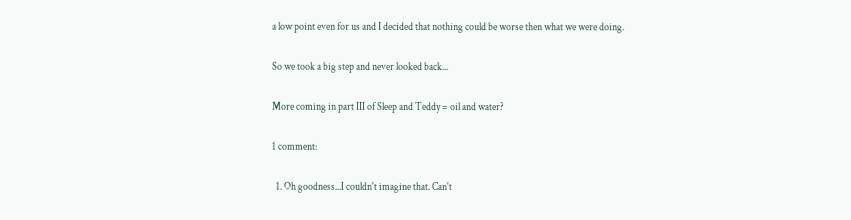a low point even for us and I decided that nothing could be worse then what we were doing.

So we took a big step and never looked back...

More coming in part III of Sleep and Teddy = oil and water?

1 comment:

  1. Oh goodness...I couldn't imagine that. Can't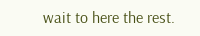wait to here the rest.